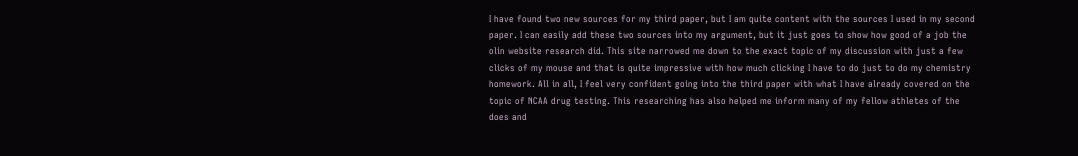I have found two new sources for my third paper, but I am quite content with the sources I used in my second paper. I can easily add these two sources into my argument, but it just goes to show how good of a job the olin website research did. This site narrowed me down to the exact topic of my discussion with just a few clicks of my mouse and that is quite impressive with how much clicking I have to do just to do my chemistry homework. All in all, I feel very confident going into the third paper with what I have already covered on the topic of NCAA drug testing. This researching has also helped me inform many of my fellow athletes of the does and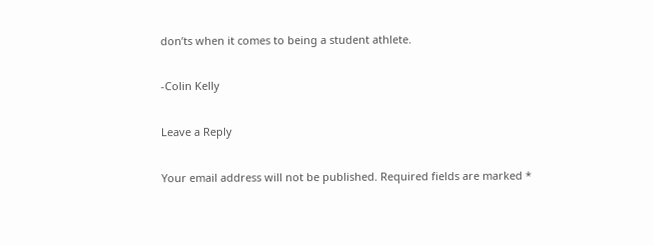don’ts when it comes to being a student athlete.

-Colin Kelly

Leave a Reply

Your email address will not be published. Required fields are marked *